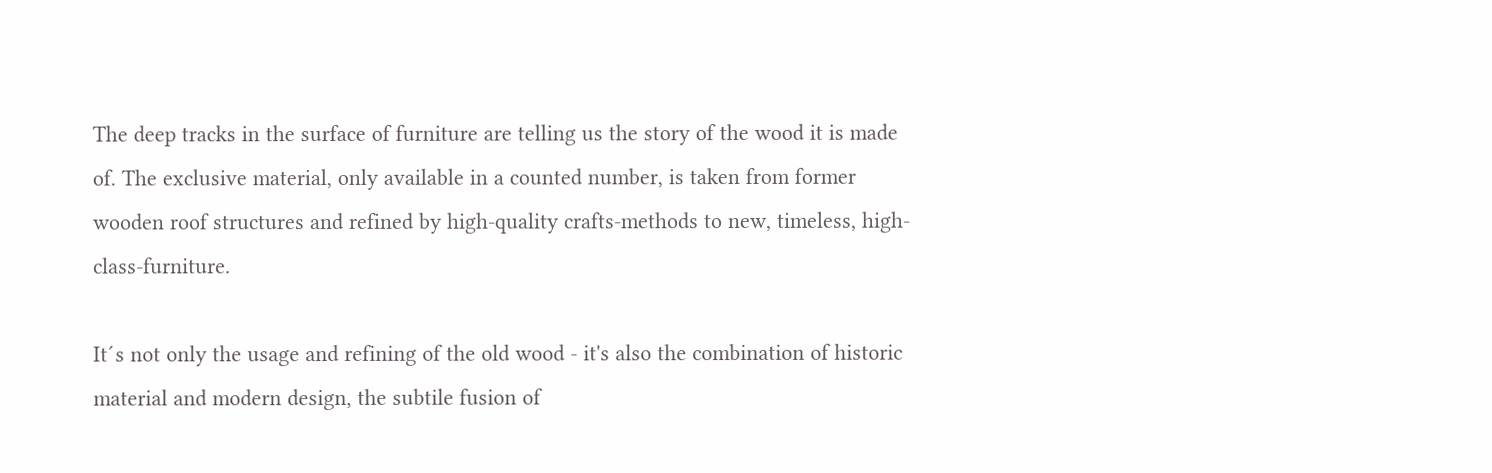The deep tracks in the surface of furniture are telling us the story of the wood it is made of. The exclusive material, only available in a counted number, is taken from former wooden roof structures and refined by high-quality crafts-methods to new, timeless, high-class-furniture.

It´s not only the usage and refining of the old wood - it's also the combination of historic material and modern design, the subtile fusion of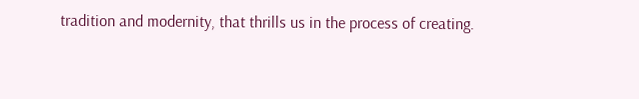tradition and modernity, that thrills us in the process of creating.